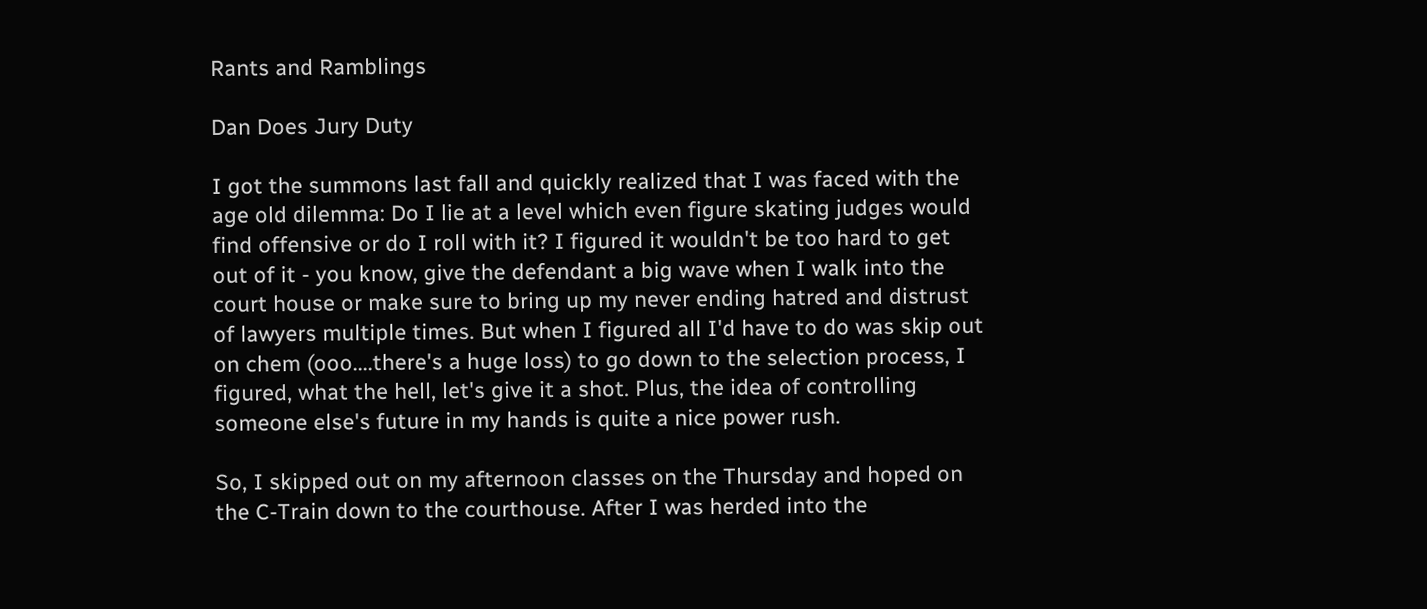Rants and Ramblings

Dan Does Jury Duty

I got the summons last fall and quickly realized that I was faced with the age old dilemma: Do I lie at a level which even figure skating judges would find offensive or do I roll with it? I figured it wouldn't be too hard to get out of it - you know, give the defendant a big wave when I walk into the court house or make sure to bring up my never ending hatred and distrust of lawyers multiple times. But when I figured all I'd have to do was skip out on chem (ooo....there's a huge loss) to go down to the selection process, I figured, what the hell, let's give it a shot. Plus, the idea of controlling someone else's future in my hands is quite a nice power rush.

So, I skipped out on my afternoon classes on the Thursday and hoped on the C-Train down to the courthouse. After I was herded into the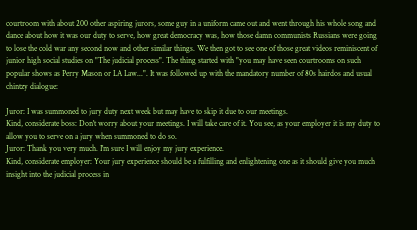courtroom with about 200 other aspiring jurors, some guy in a uniform came out and went through his whole song and dance about how it was our duty to serve, how great democracy was, how those damn communists Russians were going to lose the cold war any second now and other similar things. We then got to see one of those great videos reminiscent of junior high social studies on "The judicial process". The thing started with "you may have seen courtrooms on such popular shows as Perry Mason or LA Law...". It was followed up with the mandatory number of 80s hairdos and usual chintzy dialogue:

Juror: I was summoned to jury duty next week but may have to skip it due to our meetings.
Kind, considerate boss: Don't worry about your meetings. I will take care of it. You see, as your employer it is my duty to allow you to serve on a jury when summoned to do so.
Juror: Thank you very much. I'm sure I will enjoy my jury experience.
Kind, considerate employer: Your jury experience should be a fulfilling and enlightening one as it should give you much insight into the judicial process in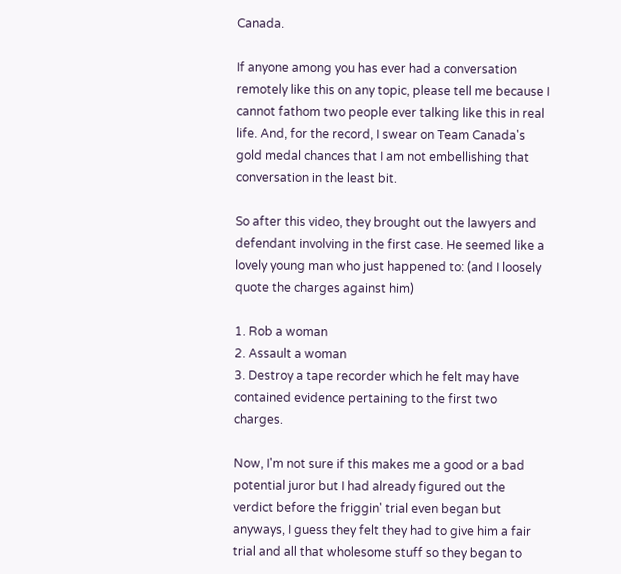Canada.

If anyone among you has ever had a conversation remotely like this on any topic, please tell me because I cannot fathom two people ever talking like this in real life. And, for the record, I swear on Team Canada's gold medal chances that I am not embellishing that conversation in the least bit.

So after this video, they brought out the lawyers and defendant involving in the first case. He seemed like a lovely young man who just happened to: (and I loosely quote the charges against him)

1. Rob a woman
2. Assault a woman
3. Destroy a tape recorder which he felt may have contained evidence pertaining to the first two charges.

Now, I'm not sure if this makes me a good or a bad potential juror but I had already figured out the verdict before the friggin' trial even began but anyways, I guess they felt they had to give him a fair trial and all that wholesome stuff so they began to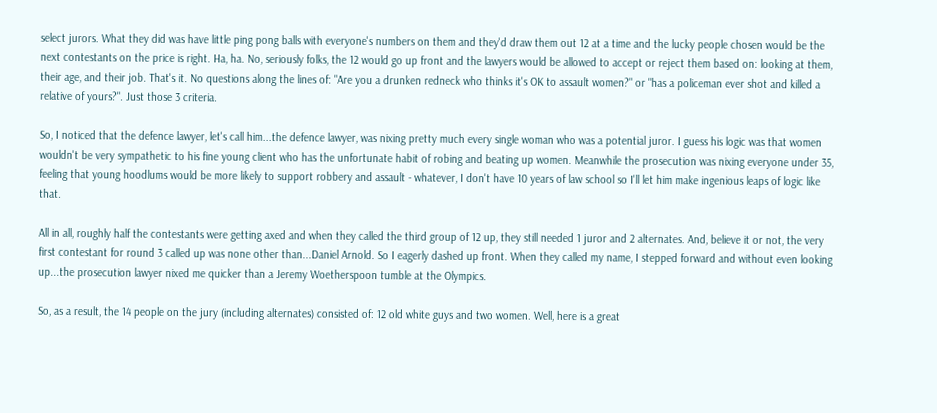select jurors. What they did was have little ping pong balls with everyone's numbers on them and they'd draw them out 12 at a time and the lucky people chosen would be the next contestants on the price is right. Ha, ha. No, seriously folks, the 12 would go up front and the lawyers would be allowed to accept or reject them based on: looking at them, their age, and their job. That's it. No questions along the lines of: "Are you a drunken redneck who thinks it's OK to assault women?" or "has a policeman ever shot and killed a relative of yours?". Just those 3 criteria.

So, I noticed that the defence lawyer, let's call him...the defence lawyer, was nixing pretty much every single woman who was a potential juror. I guess his logic was that women wouldn't be very sympathetic to his fine young client who has the unfortunate habit of robing and beating up women. Meanwhile the prosecution was nixing everyone under 35, feeling that young hoodlums would be more likely to support robbery and assault - whatever, I don't have 10 years of law school so I'll let him make ingenious leaps of logic like that.

All in all, roughly half the contestants were getting axed and when they called the third group of 12 up, they still needed 1 juror and 2 alternates. And, believe it or not, the very first contestant for round 3 called up was none other than...Daniel Arnold. So I eagerly dashed up front. When they called my name, I stepped forward and without even looking up...the prosecution lawyer nixed me quicker than a Jeremy Woetherspoon tumble at the Olympics.

So, as a result, the 14 people on the jury (including alternates) consisted of: 12 old white guys and two women. Well, here is a great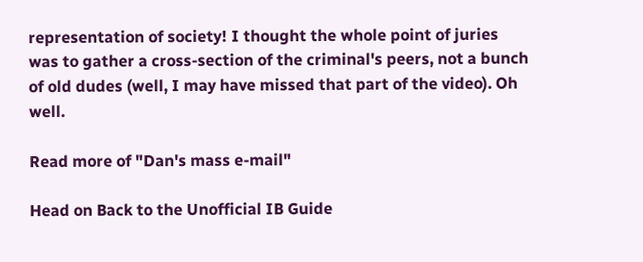representation of society! I thought the whole point of juries was to gather a cross-section of the criminal's peers, not a bunch of old dudes (well, I may have missed that part of the video). Oh well.

Read more of "Dan's mass e-mail"

Head on Back to the Unofficial IB Guide